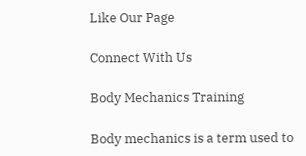Like Our Page

Connect With Us

Body Mechanics Training

Body mechanics is a term used to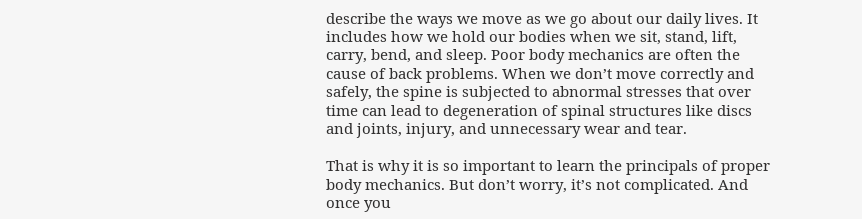describe the ways we move as we go about our daily lives. It includes how we hold our bodies when we sit, stand, lift, carry, bend, and sleep. Poor body mechanics are often the cause of back problems. When we don’t move correctly and safely, the spine is subjected to abnormal stresses that over time can lead to degeneration of spinal structures like discs and joints, injury, and unnecessary wear and tear.

That is why it is so important to learn the principals of proper body mechanics. But don’t worry, it’s not complicated. And once you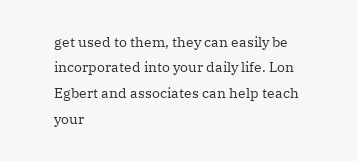get used to them, they can easily be incorporated into your daily life. Lon Egbert and associates can help teach your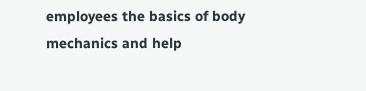employees the basics of body mechanics and help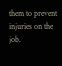them to prevent injuries on the job.